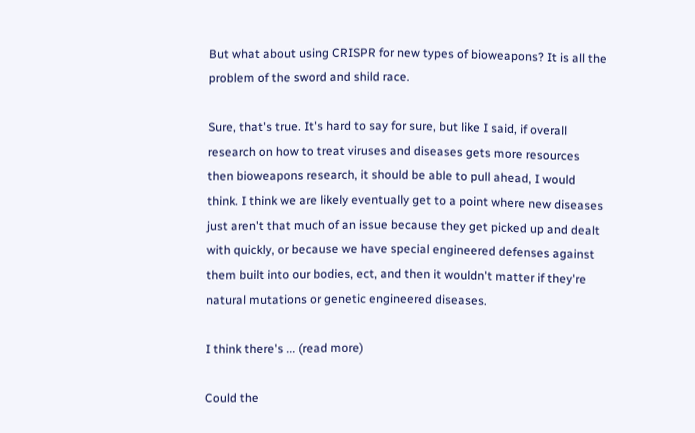But what about using CRISPR for new types of bioweapons? It is all the problem of the sword and shild race.

Sure, that's true. It's hard to say for sure, but like I said, if overall research on how to treat viruses and diseases gets more resources then bioweapons research, it should be able to pull ahead, I would think. I think we are likely eventually get to a point where new diseases just aren't that much of an issue because they get picked up and dealt with quickly, or because we have special engineered defenses against them built into our bodies, ect, and then it wouldn't matter if they're natural mutations or genetic engineered diseases.

I think there's ... (read more)

Could the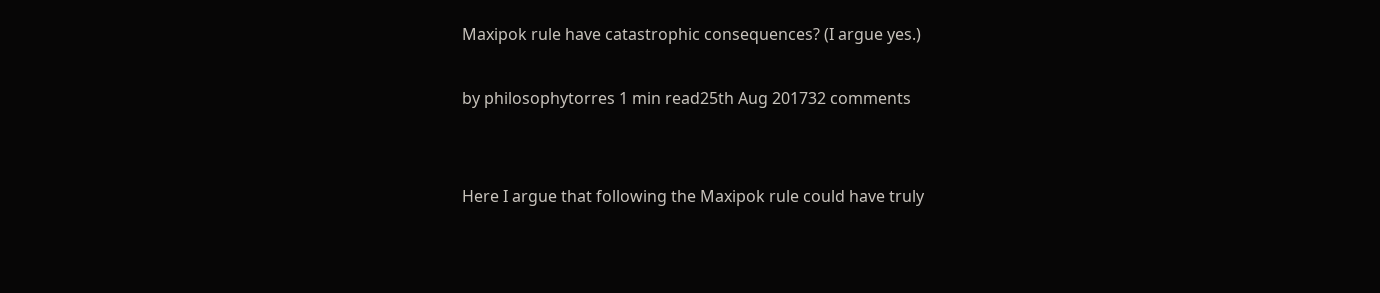Maxipok rule have catastrophic consequences? (I argue yes.)

by philosophytorres 1 min read25th Aug 201732 comments


Here I argue that following the Maxipok rule could have truly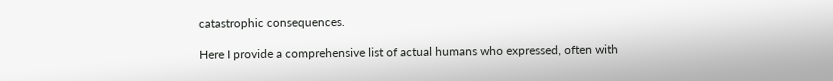catastrophic consequences.

Here I provide a comprehensive list of actual humans who expressed, often with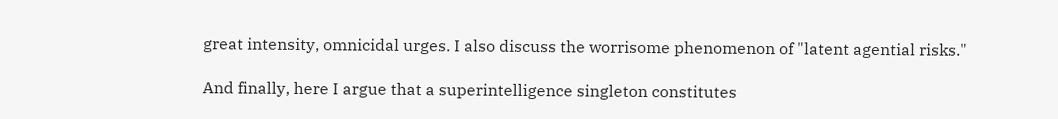great intensity, omnicidal urges. I also discuss the worrisome phenomenon of "latent agential risks."

And finally, here I argue that a superintelligence singleton constitutes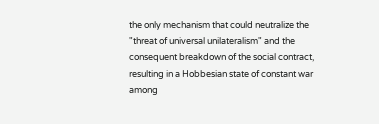the only mechanism that could neutralize the "threat of universal unilateralism" and the consequent breakdown of the social contract, resulting in a Hobbesian state of constant war among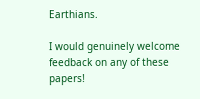Earthians.

I would genuinely welcome feedback on any of these papers!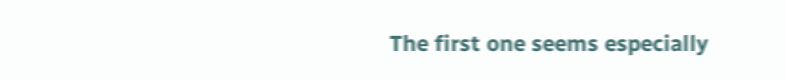The first one seems especially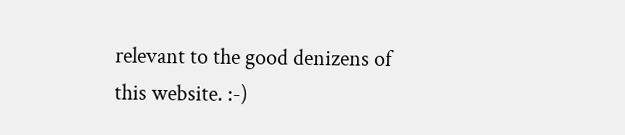relevant to the good denizens of this website. :-)